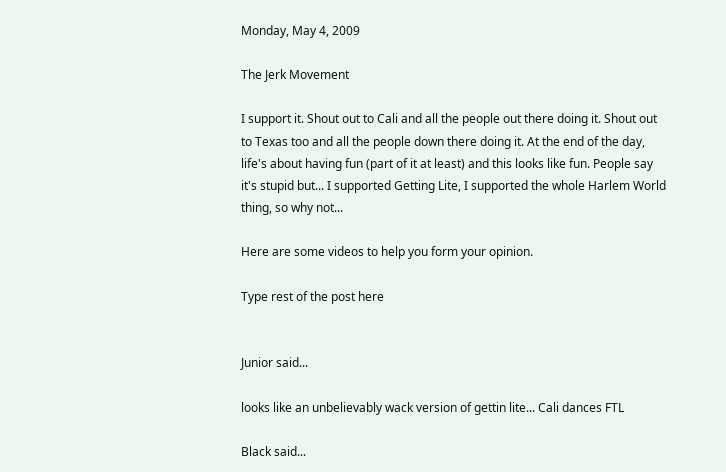Monday, May 4, 2009

The Jerk Movement

I support it. Shout out to Cali and all the people out there doing it. Shout out to Texas too and all the people down there doing it. At the end of the day, life's about having fun (part of it at least) and this looks like fun. People say it's stupid but... I supported Getting Lite, I supported the whole Harlem World thing, so why not...

Here are some videos to help you form your opinion.

Type rest of the post here


Junior said...

looks like an unbelievably wack version of gettin lite... Cali dances FTL

Black said...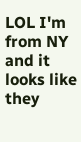LOL I'm from NY and it looks like they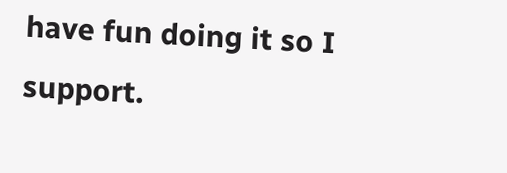have fun doing it so I support.